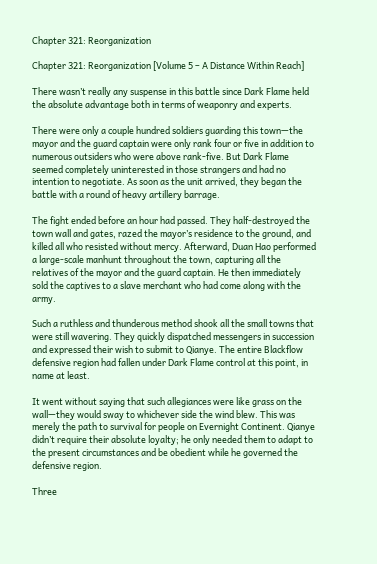Chapter 321: Reorganization

Chapter 321: Reorganization [Volume 5 – A Distance Within Reach]

There wasn’t really any suspense in this battle since Dark Flame held the absolute advantage both in terms of weaponry and experts.

There were only a couple hundred soldiers guarding this town—the mayor and the guard captain were only rank four or five in addition to numerous outsiders who were above rank-five. But Dark Flame seemed completely uninterested in those strangers and had no intention to negotiate. As soon as the unit arrived, they began the battle with a round of heavy artillery barrage.

The fight ended before an hour had passed. They half-destroyed the town wall and gates, razed the mayor’s residence to the ground, and killed all who resisted without mercy. Afterward, Duan Hao performed a large-scale manhunt throughout the town, capturing all the relatives of the mayor and the guard captain. He then immediately sold the captives to a slave merchant who had come along with the army.

Such a ruthless and thunderous method shook all the small towns that were still wavering. They quickly dispatched messengers in succession and expressed their wish to submit to Qianye. The entire Blackflow defensive region had fallen under Dark Flame control at this point, in name at least.

It went without saying that such allegiances were like grass on the wall—they would sway to whichever side the wind blew. This was merely the path to survival for people on Evernight Continent. Qianye didn’t require their absolute loyalty; he only needed them to adapt to the present circumstances and be obedient while he governed the defensive region.

Three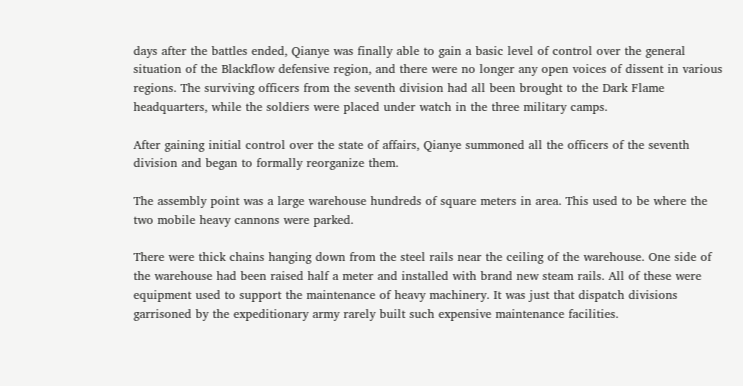days after the battles ended, Qianye was finally able to gain a basic level of control over the general situation of the Blackflow defensive region, and there were no longer any open voices of dissent in various regions. The surviving officers from the seventh division had all been brought to the Dark Flame headquarters, while the soldiers were placed under watch in the three military camps.

After gaining initial control over the state of affairs, Qianye summoned all the officers of the seventh division and began to formally reorganize them.

The assembly point was a large warehouse hundreds of square meters in area. This used to be where the two mobile heavy cannons were parked.

There were thick chains hanging down from the steel rails near the ceiling of the warehouse. One side of the warehouse had been raised half a meter and installed with brand new steam rails. All of these were equipment used to support the maintenance of heavy machinery. It was just that dispatch divisions garrisoned by the expeditionary army rarely built such expensive maintenance facilities.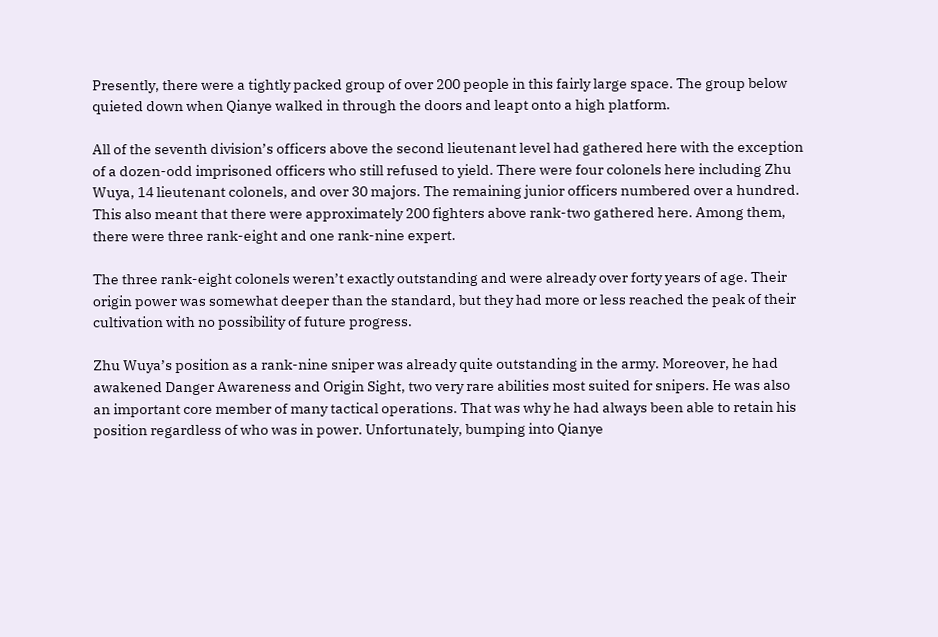Presently, there were a tightly packed group of over 200 people in this fairly large space. The group below quieted down when Qianye walked in through the doors and leapt onto a high platform.

All of the seventh division’s officers above the second lieutenant level had gathered here with the exception of a dozen-odd imprisoned officers who still refused to yield. There were four colonels here including Zhu Wuya, 14 lieutenant colonels, and over 30 majors. The remaining junior officers numbered over a hundred. This also meant that there were approximately 200 fighters above rank-two gathered here. Among them, there were three rank-eight and one rank-nine expert.

The three rank-eight colonels weren’t exactly outstanding and were already over forty years of age. Their origin power was somewhat deeper than the standard, but they had more or less reached the peak of their cultivation with no possibility of future progress.

Zhu Wuya’s position as a rank-nine sniper was already quite outstanding in the army. Moreover, he had awakened Danger Awareness and Origin Sight, two very rare abilities most suited for snipers. He was also an important core member of many tactical operations. That was why he had always been able to retain his position regardless of who was in power. Unfortunately, bumping into Qianye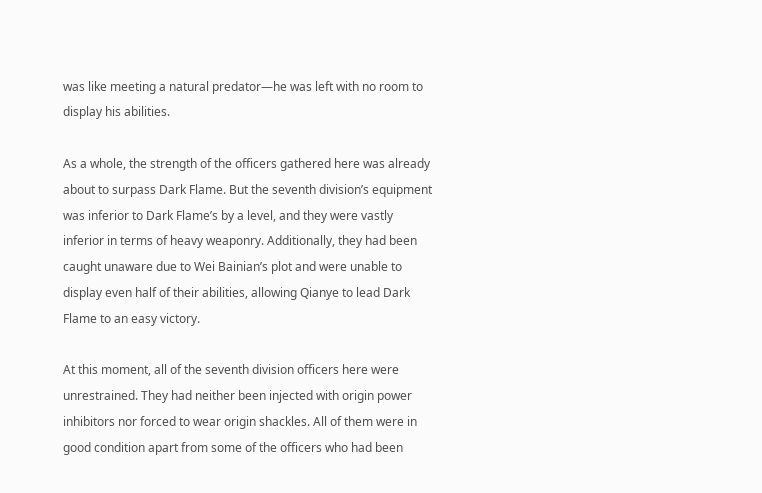was like meeting a natural predator—he was left with no room to display his abilities.

As a whole, the strength of the officers gathered here was already about to surpass Dark Flame. But the seventh division’s equipment was inferior to Dark Flame’s by a level, and they were vastly inferior in terms of heavy weaponry. Additionally, they had been caught unaware due to Wei Bainian’s plot and were unable to display even half of their abilities, allowing Qianye to lead Dark Flame to an easy victory.

At this moment, all of the seventh division officers here were unrestrained. They had neither been injected with origin power inhibitors nor forced to wear origin shackles. All of them were in good condition apart from some of the officers who had been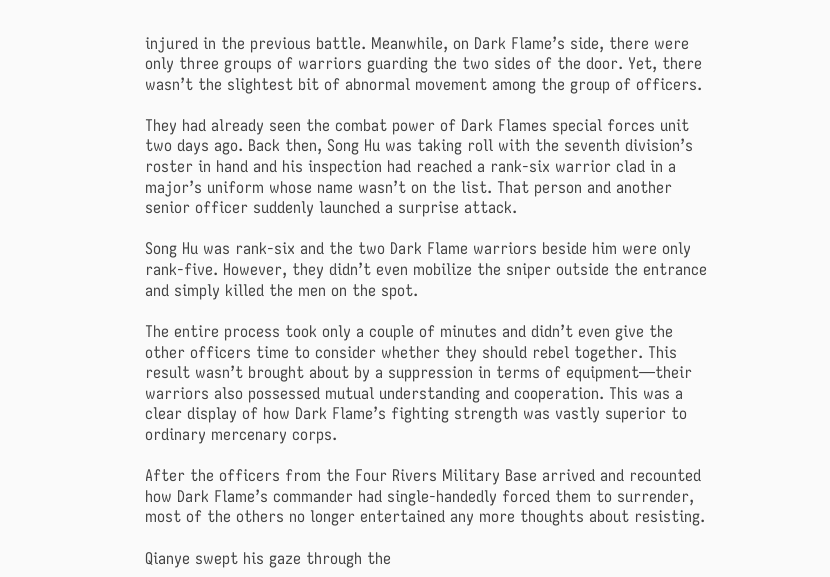injured in the previous battle. Meanwhile, on Dark Flame’s side, there were only three groups of warriors guarding the two sides of the door. Yet, there wasn’t the slightest bit of abnormal movement among the group of officers.

They had already seen the combat power of Dark Flames special forces unit two days ago. Back then, Song Hu was taking roll with the seventh division’s roster in hand and his inspection had reached a rank-six warrior clad in a major’s uniform whose name wasn’t on the list. That person and another senior officer suddenly launched a surprise attack.

Song Hu was rank-six and the two Dark Flame warriors beside him were only rank-five. However, they didn’t even mobilize the sniper outside the entrance and simply killed the men on the spot.

The entire process took only a couple of minutes and didn’t even give the other officers time to consider whether they should rebel together. This result wasn’t brought about by a suppression in terms of equipment—their warriors also possessed mutual understanding and cooperation. This was a clear display of how Dark Flame’s fighting strength was vastly superior to ordinary mercenary corps.

After the officers from the Four Rivers Military Base arrived and recounted how Dark Flame’s commander had single-handedly forced them to surrender, most of the others no longer entertained any more thoughts about resisting.

Qianye swept his gaze through the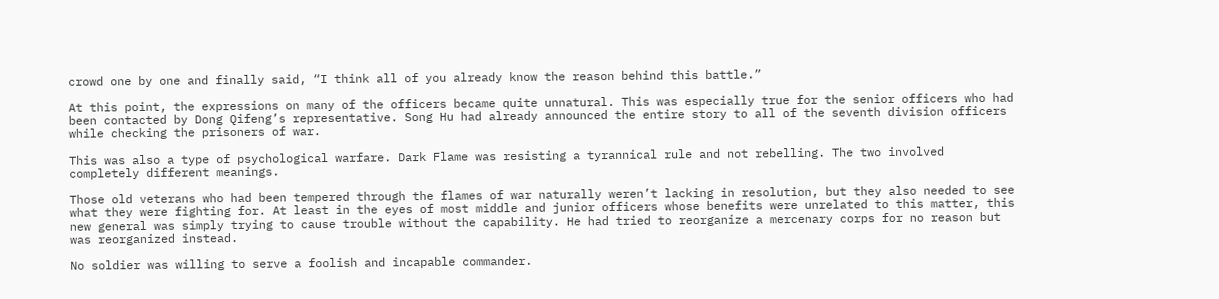crowd one by one and finally said, “I think all of you already know the reason behind this battle.”

At this point, the expressions on many of the officers became quite unnatural. This was especially true for the senior officers who had been contacted by Dong Qifeng’s representative. Song Hu had already announced the entire story to all of the seventh division officers while checking the prisoners of war.

This was also a type of psychological warfare. Dark Flame was resisting a tyrannical rule and not rebelling. The two involved completely different meanings.

Those old veterans who had been tempered through the flames of war naturally weren’t lacking in resolution, but they also needed to see what they were fighting for. At least in the eyes of most middle and junior officers whose benefits were unrelated to this matter, this new general was simply trying to cause trouble without the capability. He had tried to reorganize a mercenary corps for no reason but was reorganized instead.

No soldier was willing to serve a foolish and incapable commander.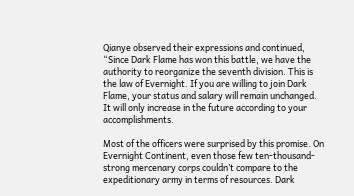Qianye observed their expressions and continued, “Since Dark Flame has won this battle, we have the authority to reorganize the seventh division. This is the law of Evernight. If you are willing to join Dark Flame, your status and salary will remain unchanged. It will only increase in the future according to your accomplishments.

Most of the officers were surprised by this promise. On Evernight Continent, even those few ten-thousand-strong mercenary corps couldn’t compare to the expeditionary army in terms of resources. Dark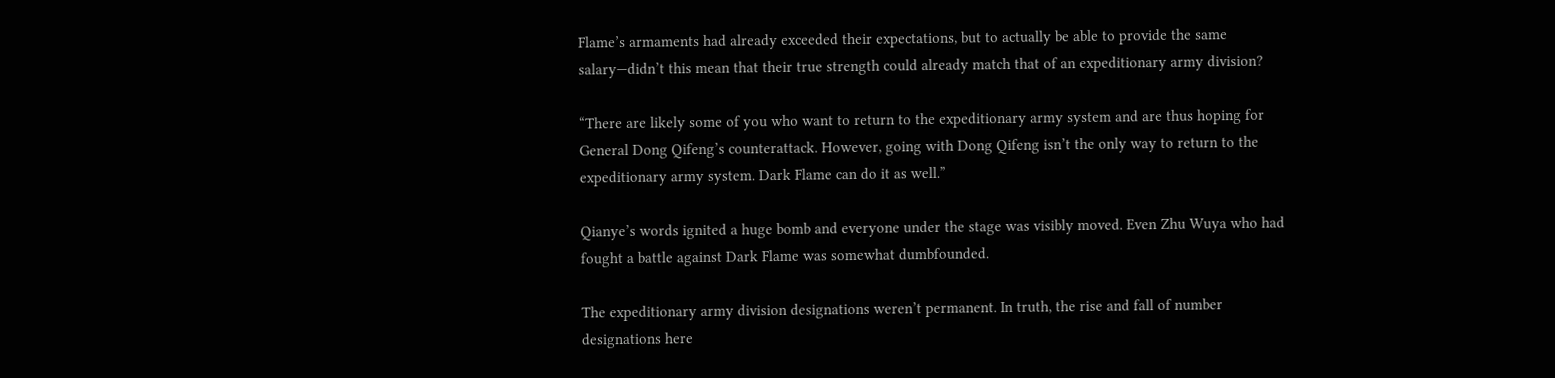Flame’s armaments had already exceeded their expectations, but to actually be able to provide the same salary—didn’t this mean that their true strength could already match that of an expeditionary army division?

“There are likely some of you who want to return to the expeditionary army system and are thus hoping for General Dong Qifeng’s counterattack. However, going with Dong Qifeng isn’t the only way to return to the expeditionary army system. Dark Flame can do it as well.”

Qianye’s words ignited a huge bomb and everyone under the stage was visibly moved. Even Zhu Wuya who had fought a battle against Dark Flame was somewhat dumbfounded.

The expeditionary army division designations weren’t permanent. In truth, the rise and fall of number designations here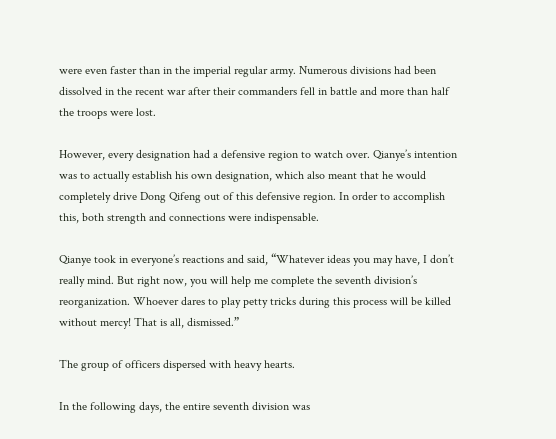were even faster than in the imperial regular army. Numerous divisions had been dissolved in the recent war after their commanders fell in battle and more than half the troops were lost.

However, every designation had a defensive region to watch over. Qianye’s intention was to actually establish his own designation, which also meant that he would completely drive Dong Qifeng out of this defensive region. In order to accomplish this, both strength and connections were indispensable.

Qianye took in everyone’s reactions and said, “Whatever ideas you may have, I don’t really mind. But right now, you will help me complete the seventh division’s reorganization. Whoever dares to play petty tricks during this process will be killed without mercy! That is all, dismissed.”

The group of officers dispersed with heavy hearts.

In the following days, the entire seventh division was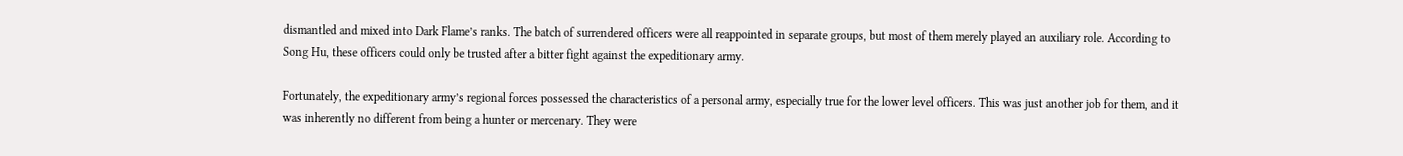dismantled and mixed into Dark Flame’s ranks. The batch of surrendered officers were all reappointed in separate groups, but most of them merely played an auxiliary role. According to Song Hu, these officers could only be trusted after a bitter fight against the expeditionary army.

Fortunately, the expeditionary army’s regional forces possessed the characteristics of a personal army, especially true for the lower level officers. This was just another job for them, and it was inherently no different from being a hunter or mercenary. They were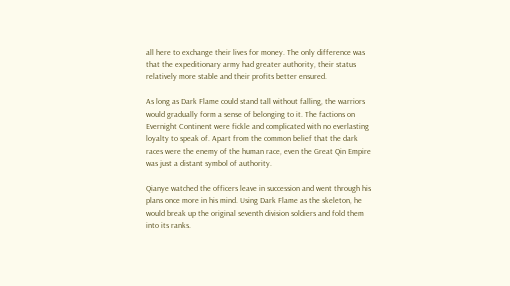all here to exchange their lives for money. The only difference was that the expeditionary army had greater authority, their status relatively more stable and their profits better ensured.

As long as Dark Flame could stand tall without falling, the warriors would gradually form a sense of belonging to it. The factions on Evernight Continent were fickle and complicated with no everlasting loyalty to speak of. Apart from the common belief that the dark races were the enemy of the human race, even the Great Qin Empire was just a distant symbol of authority.

Qianye watched the officers leave in succession and went through his plans once more in his mind. Using Dark Flame as the skeleton, he would break up the original seventh division soldiers and fold them into its ranks.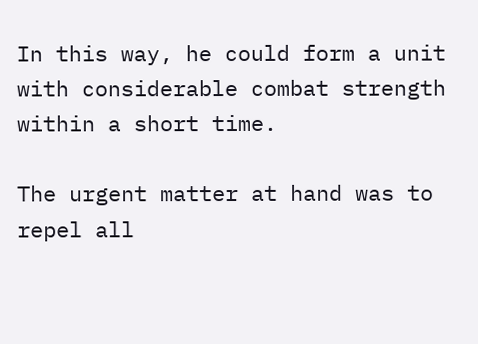In this way, he could form a unit with considerable combat strength within a short time.

The urgent matter at hand was to repel all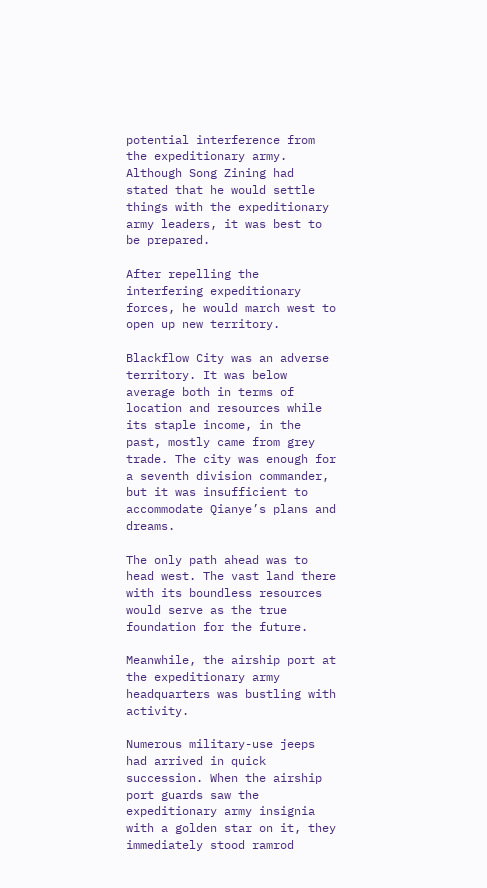potential interference from the expeditionary army. Although Song Zining had stated that he would settle things with the expeditionary army leaders, it was best to be prepared.

After repelling the interfering expeditionary forces, he would march west to open up new territory.

Blackflow City was an adverse territory. It was below average both in terms of location and resources while its staple income, in the past, mostly came from grey trade. The city was enough for a seventh division commander, but it was insufficient to accommodate Qianye’s plans and dreams.

The only path ahead was to head west. The vast land there with its boundless resources would serve as the true foundation for the future.

Meanwhile, the airship port at the expeditionary army headquarters was bustling with activity.

Numerous military-use jeeps had arrived in quick succession. When the airship port guards saw the expeditionary army insignia with a golden star on it, they immediately stood ramrod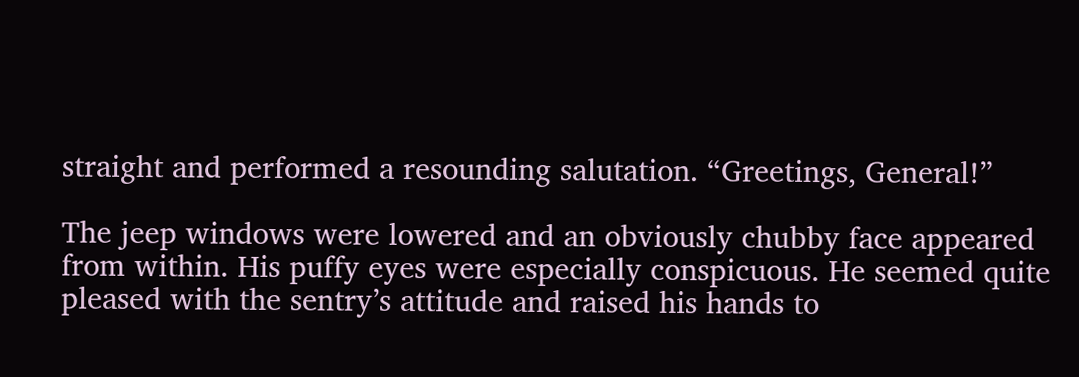straight and performed a resounding salutation. “Greetings, General!”

The jeep windows were lowered and an obviously chubby face appeared from within. His puffy eyes were especially conspicuous. He seemed quite pleased with the sentry’s attitude and raised his hands to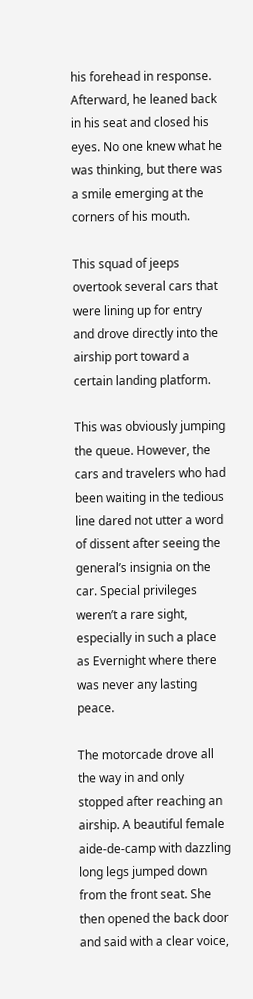his forehead in response. Afterward, he leaned back in his seat and closed his eyes. No one knew what he was thinking, but there was a smile emerging at the corners of his mouth.

This squad of jeeps overtook several cars that were lining up for entry and drove directly into the airship port toward a certain landing platform.

This was obviously jumping the queue. However, the cars and travelers who had been waiting in the tedious line dared not utter a word of dissent after seeing the general’s insignia on the car. Special privileges weren’t a rare sight, especially in such a place as Evernight where there was never any lasting peace.

The motorcade drove all the way in and only stopped after reaching an airship. A beautiful female aide-de-camp with dazzling long legs jumped down from the front seat. She then opened the back door and said with a clear voice,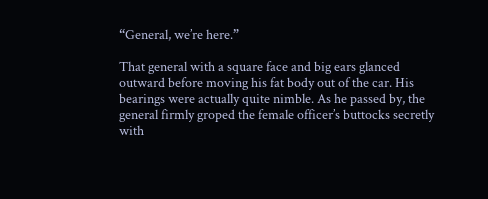“General, we’re here.”

That general with a square face and big ears glanced outward before moving his fat body out of the car. His bearings were actually quite nimble. As he passed by, the general firmly groped the female officer’s buttocks secretly with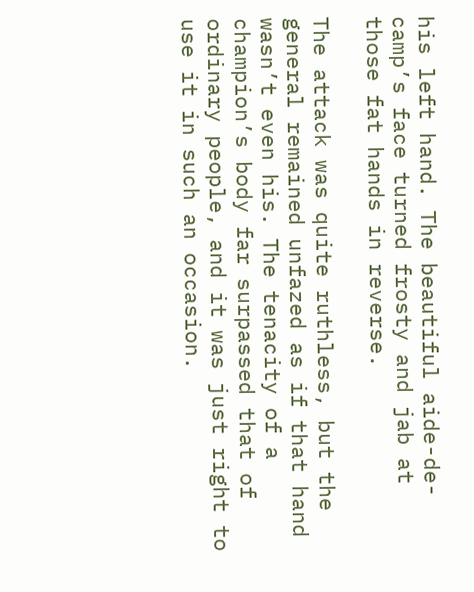his left hand. The beautiful aide-de-camp’s face turned frosty and jab at those fat hands in reverse.

The attack was quite ruthless, but the general remained unfazed as if that hand wasn’t even his. The tenacity of a champion’s body far surpassed that of ordinary people, and it was just right to use it in such an occasion.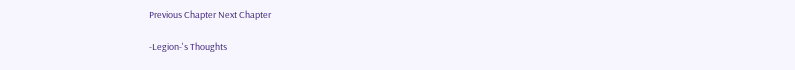Previous Chapter Next Chapter

-Legion-'s Thoughts